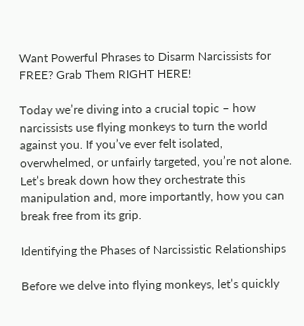Want Powerful Phrases to Disarm Narcissists for FREE? Grab Them RIGHT HERE!

Today we’re diving into a crucial topic – how narcissists use flying monkeys to turn the world against you. If you’ve ever felt isolated, overwhelmed, or unfairly targeted, you’re not alone. Let’s break down how they orchestrate this manipulation and, more importantly, how you can break free from its grip.

Identifying the Phases of Narcissistic Relationships

Before we delve into flying monkeys, let’s quickly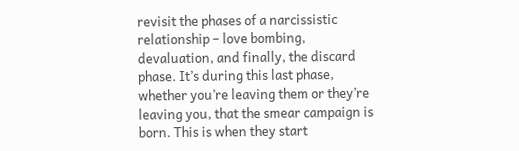revisit the phases of a narcissistic relationship – love bombing, devaluation, and finally, the discard phase. It’s during this last phase, whether you’re leaving them or they’re leaving you, that the smear campaign is born. This is when they start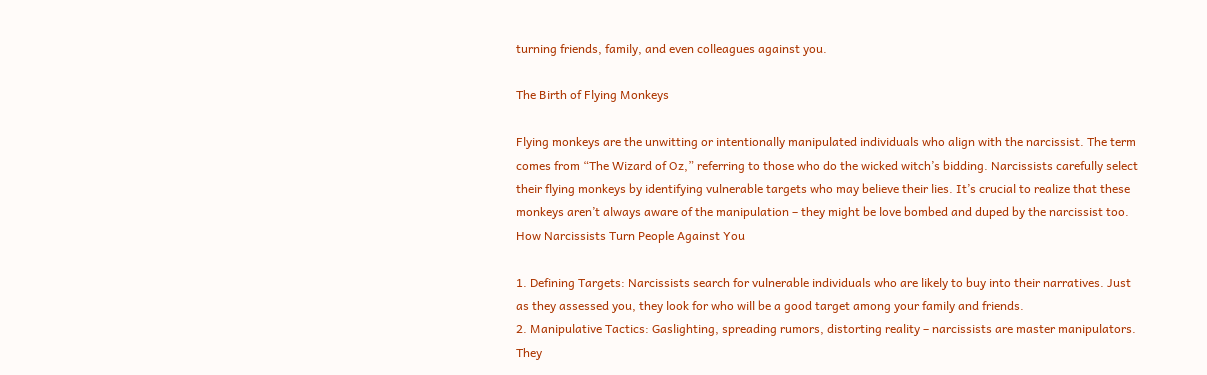turning friends, family, and even colleagues against you.

The Birth of Flying Monkeys

Flying monkeys are the unwitting or intentionally manipulated individuals who align with the narcissist. The term comes from “The Wizard of Oz,” referring to those who do the wicked witch’s bidding. Narcissists carefully select their flying monkeys by identifying vulnerable targets who may believe their lies. It’s crucial to realize that these monkeys aren’t always aware of the manipulation – they might be love bombed and duped by the narcissist too.
How Narcissists Turn People Against You

1. Defining Targets: Narcissists search for vulnerable individuals who are likely to buy into their narratives. Just as they assessed you, they look for who will be a good target among your family and friends.
2. Manipulative Tactics: Gaslighting, spreading rumors, distorting reality – narcissists are master manipulators. They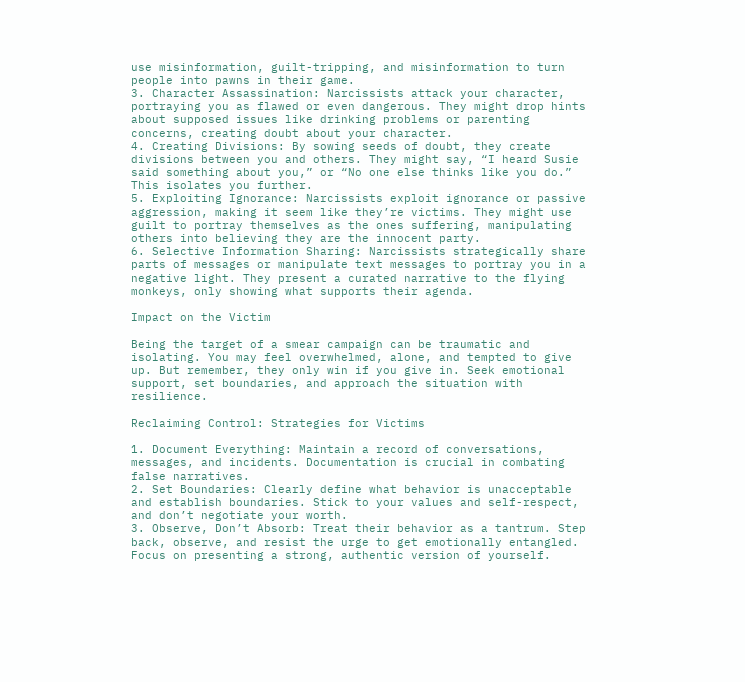use misinformation, guilt-tripping, and misinformation to turn people into pawns in their game.
3. Character Assassination: Narcissists attack your character, portraying you as flawed or even dangerous. They might drop hints about supposed issues like drinking problems or parenting concerns, creating doubt about your character.
4. Creating Divisions: By sowing seeds of doubt, they create divisions between you and others. They might say, “I heard Susie said something about you,” or “No one else thinks like you do.” This isolates you further.
5. Exploiting Ignorance: Narcissists exploit ignorance or passive aggression, making it seem like they’re victims. They might use guilt to portray themselves as the ones suffering, manipulating others into believing they are the innocent party.
6. Selective Information Sharing: Narcissists strategically share parts of messages or manipulate text messages to portray you in a negative light. They present a curated narrative to the flying monkeys, only showing what supports their agenda.

Impact on the Victim

Being the target of a smear campaign can be traumatic and isolating. You may feel overwhelmed, alone, and tempted to give up. But remember, they only win if you give in. Seek emotional support, set boundaries, and approach the situation with resilience.

Reclaiming Control: Strategies for Victims

1. Document Everything: Maintain a record of conversations, messages, and incidents. Documentation is crucial in combating false narratives.
2. Set Boundaries: Clearly define what behavior is unacceptable and establish boundaries. Stick to your values and self-respect, and don’t negotiate your worth.
3. Observe, Don’t Absorb: Treat their behavior as a tantrum. Step back, observe, and resist the urge to get emotionally entangled. Focus on presenting a strong, authentic version of yourself.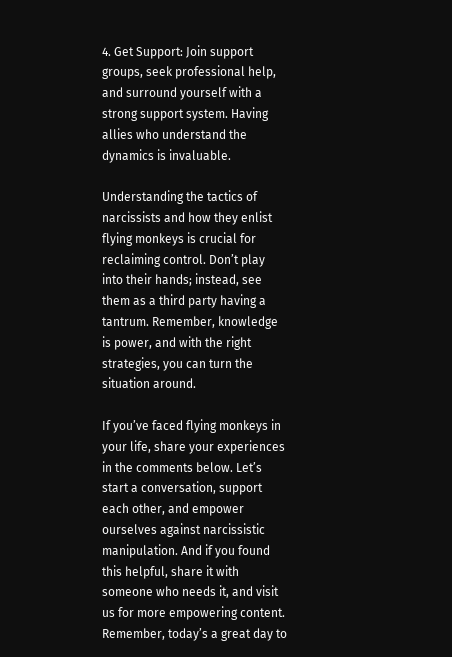4. Get Support: Join support groups, seek professional help, and surround yourself with a strong support system. Having allies who understand the dynamics is invaluable.

Understanding the tactics of narcissists and how they enlist flying monkeys is crucial for reclaiming control. Don’t play into their hands; instead, see them as a third party having a tantrum. Remember, knowledge is power, and with the right strategies, you can turn the situation around.

If you’ve faced flying monkeys in your life, share your experiences in the comments below. Let’s start a conversation, support each other, and empower ourselves against narcissistic manipulation. And if you found this helpful, share it with someone who needs it, and visit us for more empowering content. Remember, today’s a great day to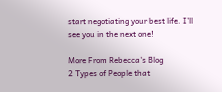start negotiating your best life. I’ll see you in the next one!

More From Rebecca's Blog
2 Types of People that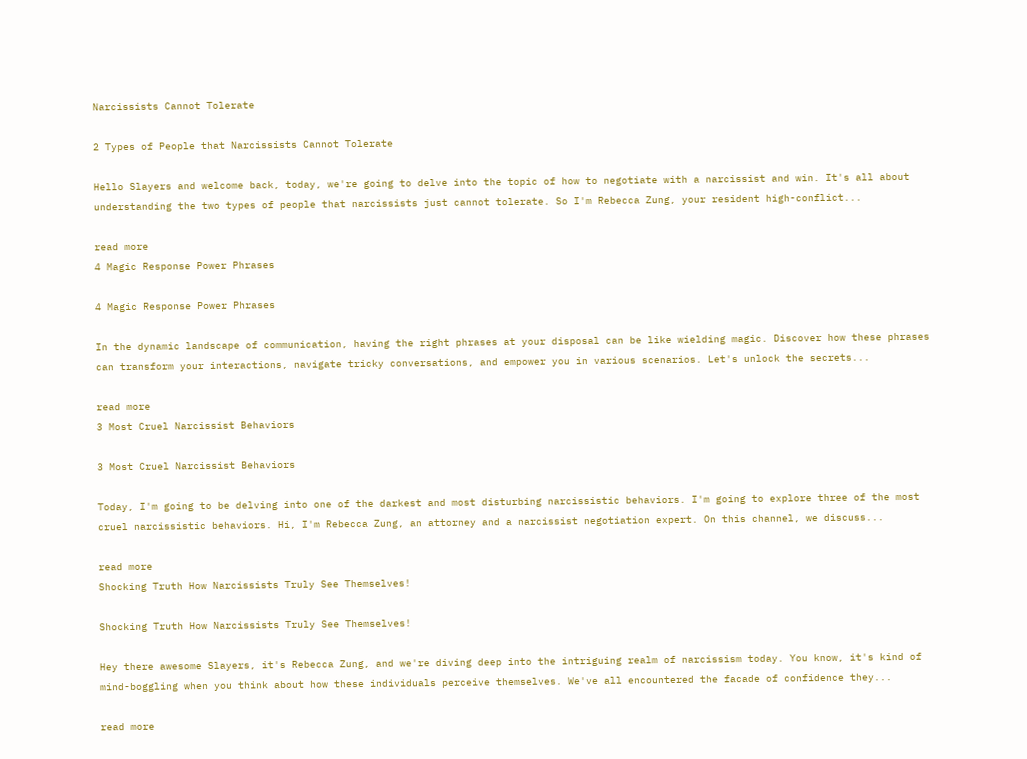Narcissists Cannot Tolerate

2 Types of People that Narcissists Cannot Tolerate

Hello Slayers and welcome back, today, we're going to delve into the topic of how to negotiate with a narcissist and win. It's all about understanding the two types of people that narcissists just cannot tolerate. So I'm Rebecca Zung, your resident high-conflict...

read more
4 Magic Response Power Phrases

4 Magic Response Power Phrases

In the dynamic landscape of communication, having the right phrases at your disposal can be like wielding magic. Discover how these phrases can transform your interactions, navigate tricky conversations, and empower you in various scenarios. Let's unlock the secrets...

read more
3 Most Cruel Narcissist Behaviors

3 Most Cruel Narcissist Behaviors

Today, I'm going to be delving into one of the darkest and most disturbing narcissistic behaviors. I'm going to explore three of the most cruel narcissistic behaviors. Hi, I'm Rebecca Zung, an attorney and a narcissist negotiation expert. On this channel, we discuss...

read more
Shocking Truth How Narcissists Truly See Themselves!

Shocking Truth How Narcissists Truly See Themselves!

Hey there awesome Slayers, it's Rebecca Zung, and we're diving deep into the intriguing realm of narcissism today. You know, it's kind of mind-boggling when you think about how these individuals perceive themselves. We've all encountered the facade of confidence they...

read more